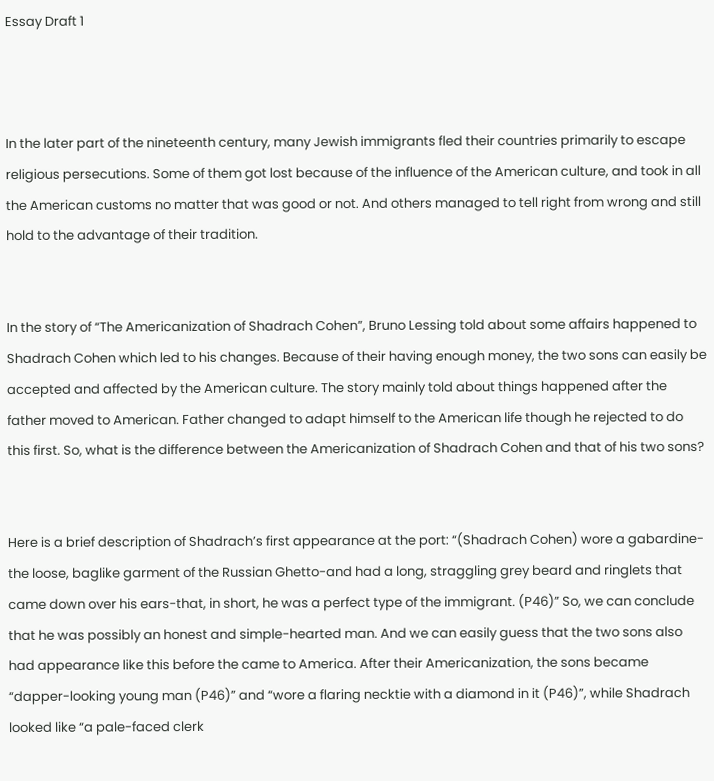Essay Draft 1



In the later part of the nineteenth century, many Jewish immigrants fled their countries primarily to escape religious persecutions. Some of them got lost because of the influence of the American culture, and took in all the American customs no matter that was good or not. And others managed to tell right from wrong and still hold to the advantage of their tradition.


In the story of “The Americanization of Shadrach Cohen”, Bruno Lessing told about some affairs happened to Shadrach Cohen which led to his changes. Because of their having enough money, the two sons can easily be accepted and affected by the American culture. The story mainly told about things happened after the father moved to American. Father changed to adapt himself to the American life though he rejected to do this first. So, what is the difference between the Americanization of Shadrach Cohen and that of his two sons?


Here is a brief description of Shadrach’s first appearance at the port: “(Shadrach Cohen) wore a gabardine-the loose, baglike garment of the Russian Ghetto-and had a long, straggling grey beard and ringlets that came down over his ears-that, in short, he was a perfect type of the immigrant. (P46)” So, we can conclude that he was possibly an honest and simple-hearted man. And we can easily guess that the two sons also had appearance like this before the came to America. After their Americanization, the sons became “dapper-looking young man (P46)” and “wore a flaring necktie with a diamond in it (P46)”, while Shadrach looked like “a pale-faced clerk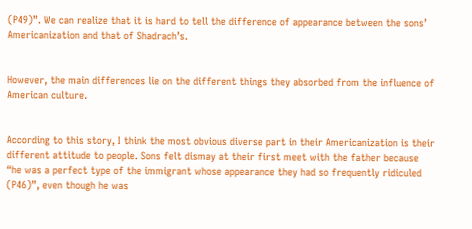(P49)”. We can realize that it is hard to tell the difference of appearance between the sons’ Americanization and that of Shadrach’s.


However, the main differences lie on the different things they absorbed from the influence of American culture.


According to this story, I think the most obvious diverse part in their Americanization is their different attitude to people. Sons felt dismay at their first meet with the father because “he was a perfect type of the immigrant whose appearance they had so frequently ridiculed (P46)”, even though he was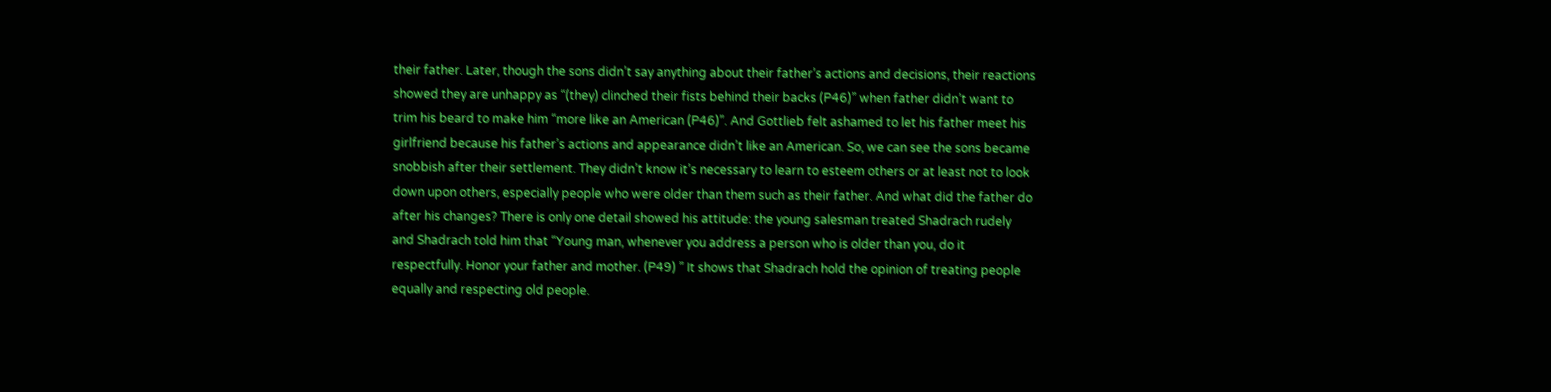their father. Later, though the sons didn’t say anything about their father’s actions and decisions, their reactions showed they are unhappy as “(they) clinched their fists behind their backs (P46)” when father didn’t want to trim his beard to make him “more like an American (P46)”. And Gottlieb felt ashamed to let his father meet his girlfriend because his father’s actions and appearance didn’t like an American. So, we can see the sons became snobbish after their settlement. They didn’t know it’s necessary to learn to esteem others or at least not to look down upon others, especially people who were older than them such as their father. And what did the father do after his changes? There is only one detail showed his attitude: the young salesman treated Shadrach rudely and Shadrach told him that “Young man, whenever you address a person who is older than you, do it respectfully. Honor your father and mother. (P49) ” It shows that Shadrach hold the opinion of treating people equally and respecting old people.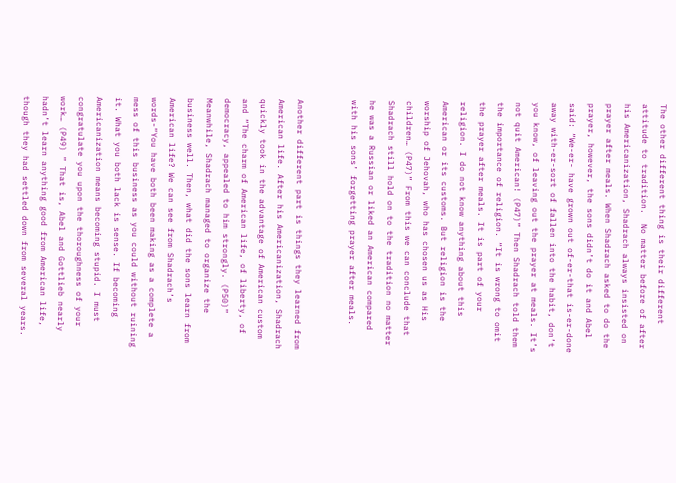The other different thing is their different attitude to tradition.  No matter before of after his Americanization, Shadrach always insisted on prayer after meals. When Shadrach asked to do the prayer, however, the sons didn’t do it and Abel said: “We-er- have grown out of-er-that is-er-done away with-er-sort of fallen into the habit, don’t you know, of leaving out the prayer at meals. It’s not quit American! (P47)” Then Shadrach told them the importance of religion. “It is wrong to omit the prayer after meals. It is part of your religion. I do not know anything about this American or its customs. But religion is the worship of Jehovah, who has chosen us as His children… (P47)” From this we can conclude that Shadrach still hold on to the tradition no matter he was a Russian or liked an American compared with his sons’ forgetting prayer after meals.


Another different part is things they learned from American life. After his Americanization, Shadrach quickly took in the advantage of American custom and “The charm of American life, of liberty, of democracy, appealed to him strongly. (P50)” Meanwhile, Shadrach managed to organize the business well. Then, what did the sons learn from American life? We can see from Shadrach’s words-“You have both been making as a complete a mess of this business as you could without ruining it. What you both lack is sense. If becoming Americanization means becoming stupid. I must congratulate you upon the thoroughness of your work… (P49) ” That is, Abel and Gottlieb nearly hadn’t learn anything good from American life, though they had settled down from several years.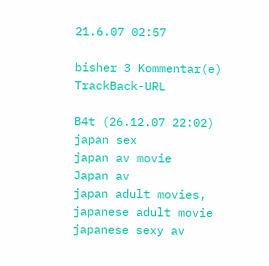21.6.07 02:57

bisher 3 Kommentar(e)     TrackBack-URL

B4t (26.12.07 22:02)
japan sex
japan av movie
Japan av
japan adult movies,
japanese adult movie
japanese sexy av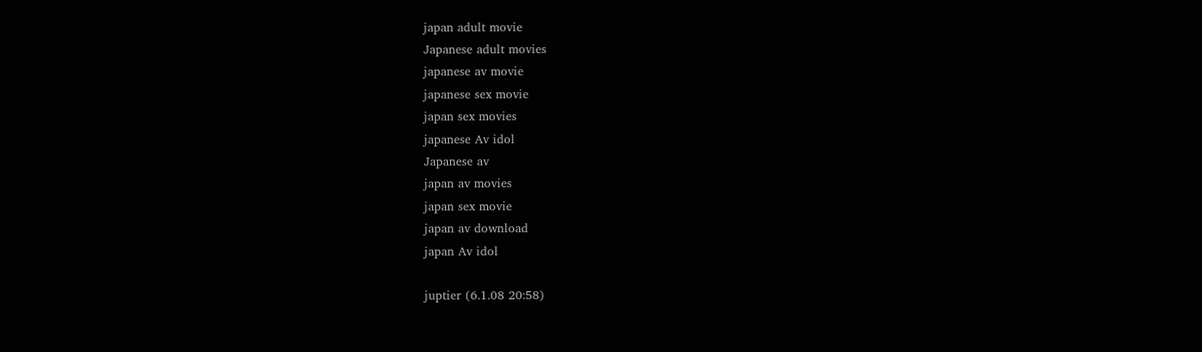japan adult movie
Japanese adult movies
japanese av movie
japanese sex movie
japan sex movies
japanese Av idol
Japanese av
japan av movies
japan sex movie
japan av download
japan Av idol

juptier (6.1.08 20:58)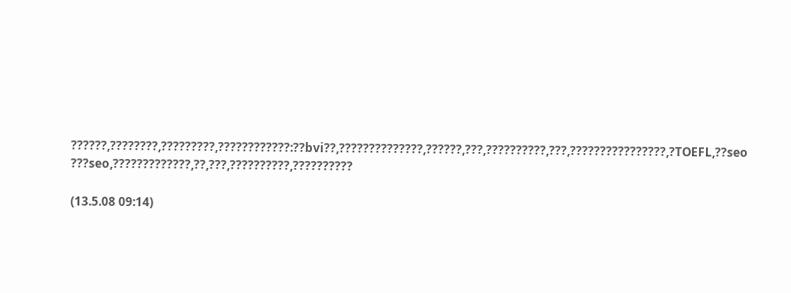??????,????????,?????????,????????????:??bvi??,??????????????,??????,???,??????????,???,????????????????,?TOEFL,??seo ???seo,?????????????,??,???,??????????,??????????

(13.5.08 09:14)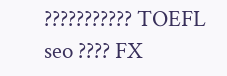??????????? TOEFL seo ???? FX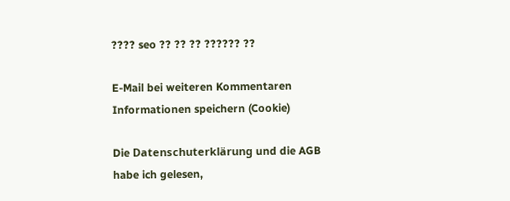???? seo ?? ?? ?? ?????? ??

E-Mail bei weiteren Kommentaren
Informationen speichern (Cookie)

Die Datenschuterklärung und die AGB habe ich gelesen,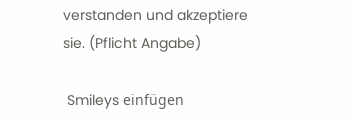verstanden und akzeptiere sie. (Pflicht Angabe)

 Smileys einfügen